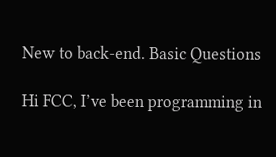New to back-end. Basic Questions

Hi FCC, I’ve been programming in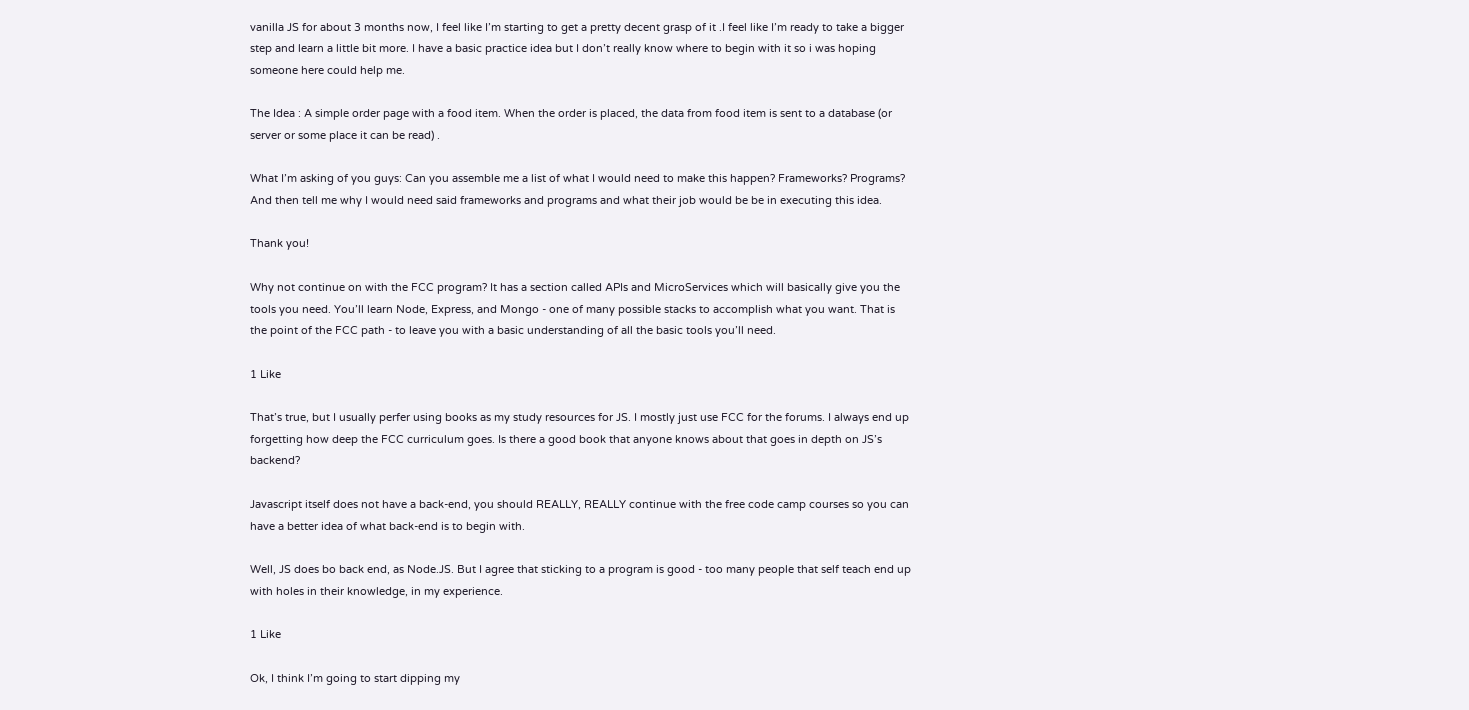vanilla JS for about 3 months now, I feel like I’m starting to get a pretty decent grasp of it .I feel like I’m ready to take a bigger step and learn a little bit more. I have a basic practice idea but I don’t really know where to begin with it so i was hoping someone here could help me.

The Idea : A simple order page with a food item. When the order is placed, the data from food item is sent to a database (or server or some place it can be read) .

What I’m asking of you guys: Can you assemble me a list of what I would need to make this happen? Frameworks? Programs? And then tell me why I would need said frameworks and programs and what their job would be be in executing this idea.

Thank you!

Why not continue on with the FCC program? It has a section called APIs and MicroServices which will basically give you the tools you need. You’ll learn Node, Express, and Mongo - one of many possible stacks to accomplish what you want. That is the point of the FCC path - to leave you with a basic understanding of all the basic tools you’ll need.

1 Like

That’s true, but I usually perfer using books as my study resources for JS. I mostly just use FCC for the forums. I always end up forgetting how deep the FCC curriculum goes. Is there a good book that anyone knows about that goes in depth on JS’s backend?

Javascript itself does not have a back-end, you should REALLY, REALLY continue with the free code camp courses so you can have a better idea of what back-end is to begin with.

Well, JS does bo back end, as Node.JS. But I agree that sticking to a program is good - too many people that self teach end up with holes in their knowledge, in my experience.

1 Like

Ok, I think I’m going to start dipping my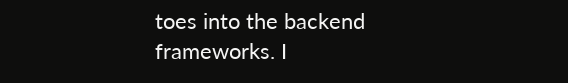toes into the backend frameworks. I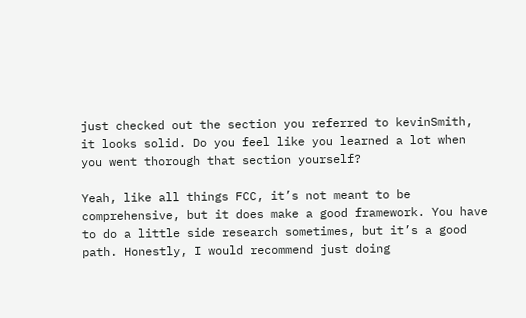just checked out the section you referred to kevinSmith, it looks solid. Do you feel like you learned a lot when you went thorough that section yourself?

Yeah, like all things FCC, it’s not meant to be comprehensive, but it does make a good framework. You have to do a little side research sometimes, but it’s a good path. Honestly, I would recommend just doing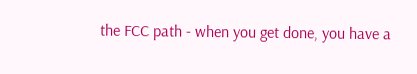the FCC path - when you get done, you have a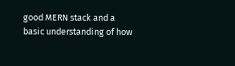good MERN stack and a basic understanding of how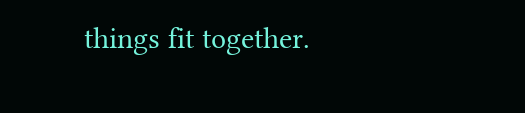things fit together.